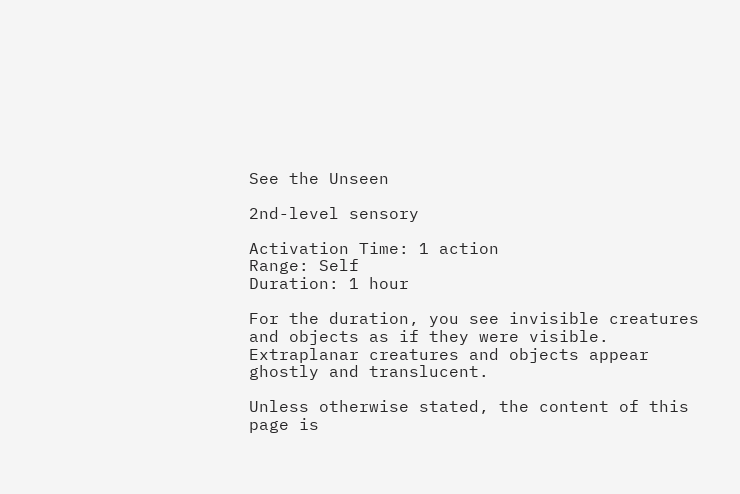See the Unseen

2nd-level sensory

Activation Time: 1 action
Range: Self
Duration: 1 hour

For the duration, you see invisible creatures and objects as if they were visible. Extraplanar creatures and objects appear ghostly and translucent.

Unless otherwise stated, the content of this page is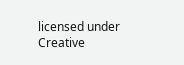licensed under Creative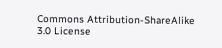Commons Attribution-ShareAlike 3.0 License